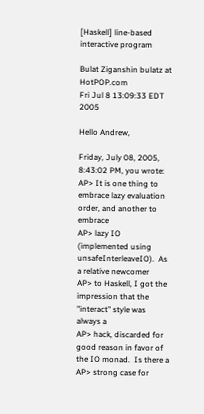[Haskell] line-based interactive program

Bulat Ziganshin bulatz at HotPOP.com
Fri Jul 8 13:09:33 EDT 2005

Hello Andrew,

Friday, July 08, 2005, 8:43:02 PM, you wrote:
AP> It is one thing to embrace lazy evaluation order, and another to embrace
AP> lazy IO (implemented using unsafeInterleaveIO).  As a relative newcomer
AP> to Haskell, I got the impression that the "interact" style was always a
AP> hack, discarded for good reason in favor of the IO monad.  Is there a
AP> strong case for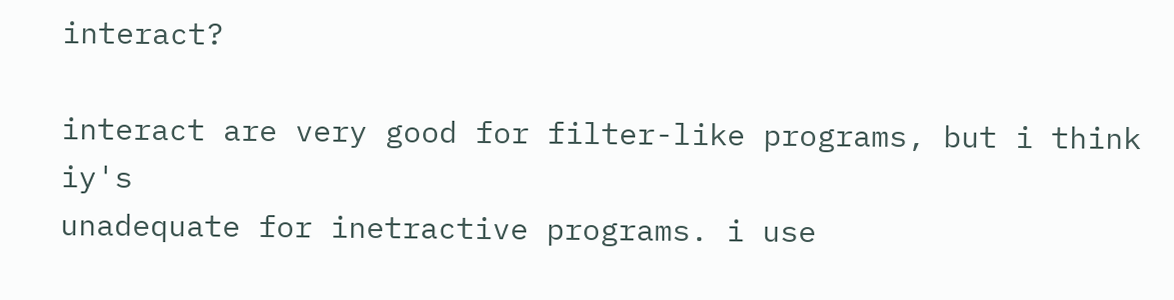interact?

interact are very good for filter-like programs, but i think iy's
unadequate for inetractive programs. i use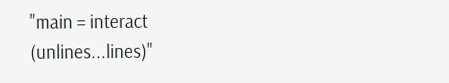"main = interact
(unlines...lines)"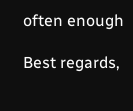often enough

Best regards,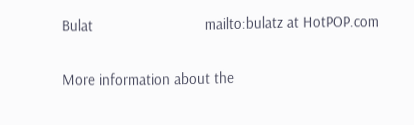Bulat                            mailto:bulatz at HotPOP.com

More information about the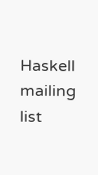Haskell mailing list